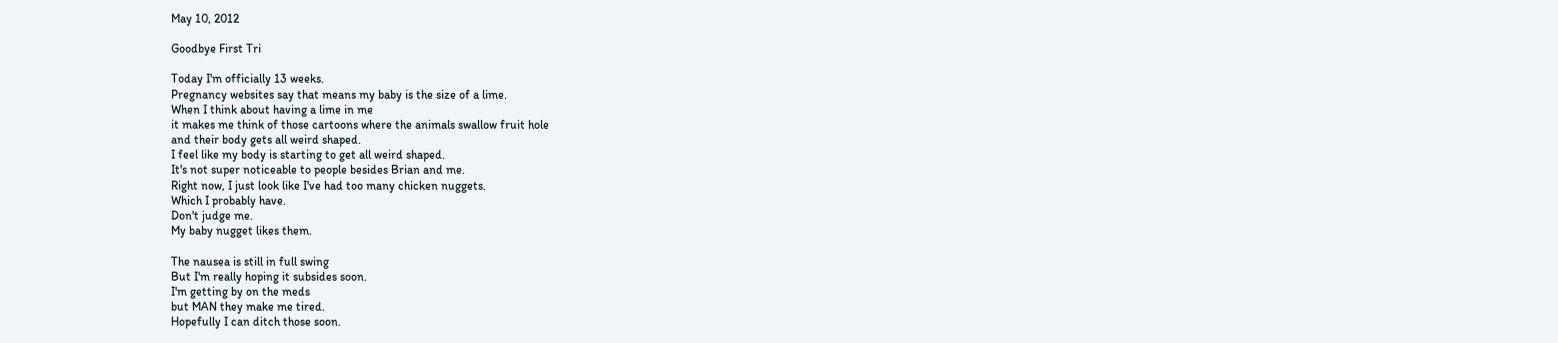May 10, 2012

Goodbye First Tri

Today I'm officially 13 weeks.
Pregnancy websites say that means my baby is the size of a lime.
When I think about having a lime in me
it makes me think of those cartoons where the animals swallow fruit hole
and their body gets all weird shaped.
I feel like my body is starting to get all weird shaped.
It's not super noticeable to people besides Brian and me.
Right now, I just look like I've had too many chicken nuggets.
Which I probably have.
Don't judge me.
My baby nugget likes them.

The nausea is still in full swing
But I'm really hoping it subsides soon.
I'm getting by on the meds
but MAN they make me tired.
Hopefully I can ditch those soon.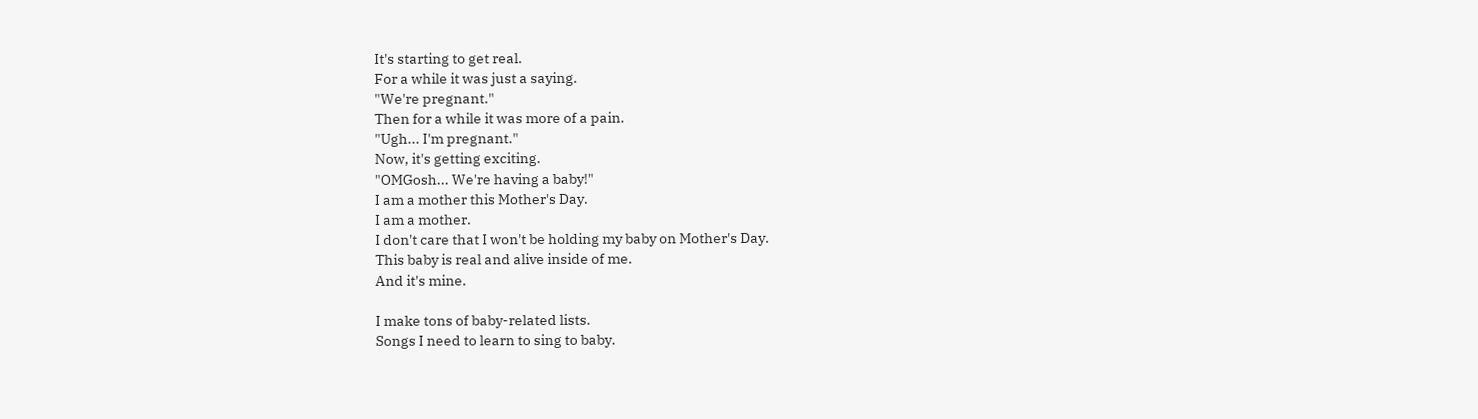It's starting to get real.
For a while it was just a saying.
"We're pregnant."
Then for a while it was more of a pain.
"Ugh... I'm pregnant."
Now, it's getting exciting.
"OMGosh... We're having a baby!"
I am a mother this Mother's Day.
I am a mother.
I don't care that I won't be holding my baby on Mother's Day.
This baby is real and alive inside of me.
And it's mine.

I make tons of baby-related lists.
Songs I need to learn to sing to baby.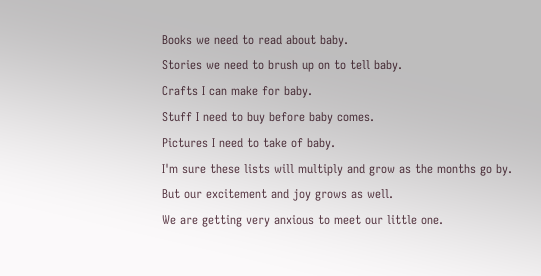Books we need to read about baby.
Stories we need to brush up on to tell baby.
Crafts I can make for baby.
Stuff I need to buy before baby comes.
Pictures I need to take of baby.
I'm sure these lists will multiply and grow as the months go by.
But our excitement and joy grows as well.
We are getting very anxious to meet our little one.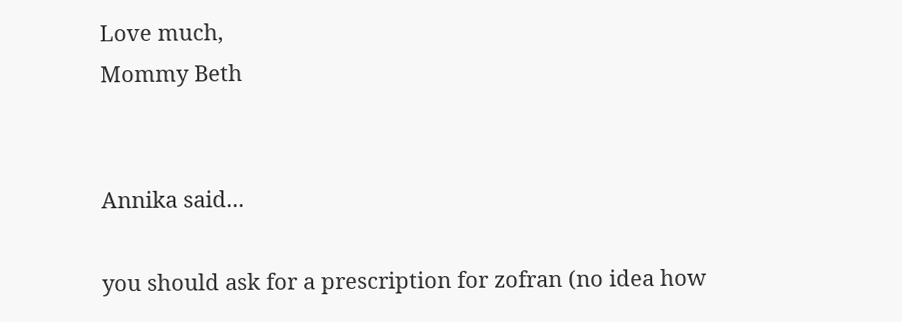Love much,
Mommy Beth


Annika said...

you should ask for a prescription for zofran (no idea how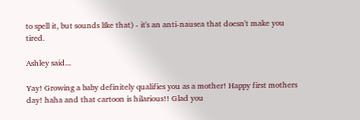to spell it, but sounds líke that) - it's an anti-nausea that doesn't make you tired.

Ashley said...

Yay! Growing a baby definitely qualifies you as a mother! Happy first mothers day! haha and that cartoon is hilarious!! Glad you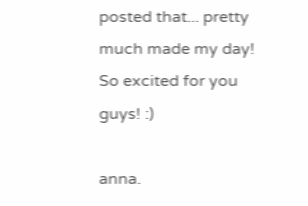posted that... pretty much made my day! So excited for you guys! :)

anna.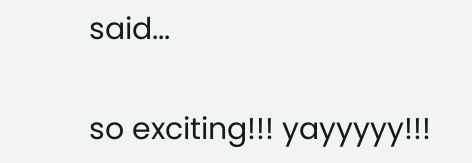said...

so exciting!!! yayyyyy!!!